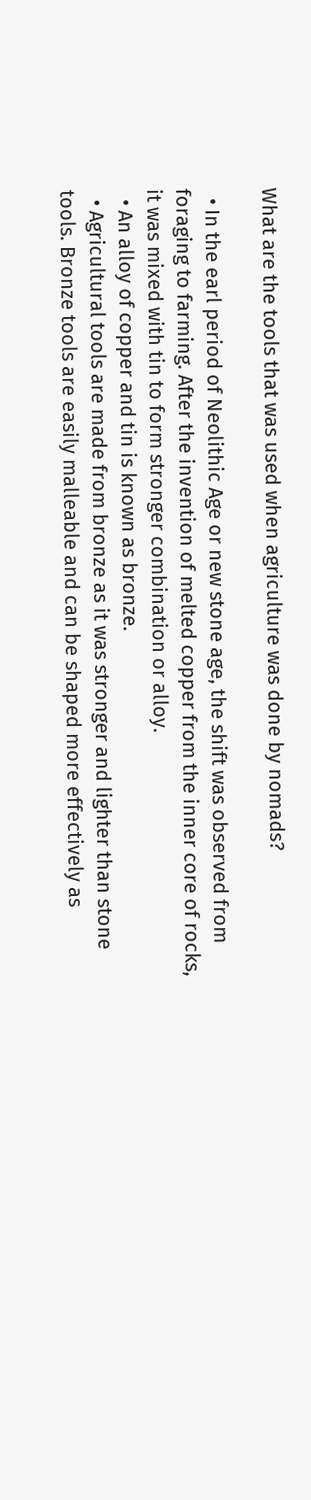What are the tools that was used when agriculture was done by nomads?

  • In the earl period of Neolithic Age or new stone age, the shift was observed from foraging to farming. After the invention of melted copper from the inner core of rocks, it was mixed with tin to form stronger combination or alloy.
  • An alloy of copper and tin is known as bronze.
  • Agricultural tools are made from bronze as it was stronger and lighter than stone tools. Bronze tools are easily malleable and can be shaped more effectively as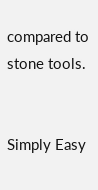compared to stone tools.


Simply Easy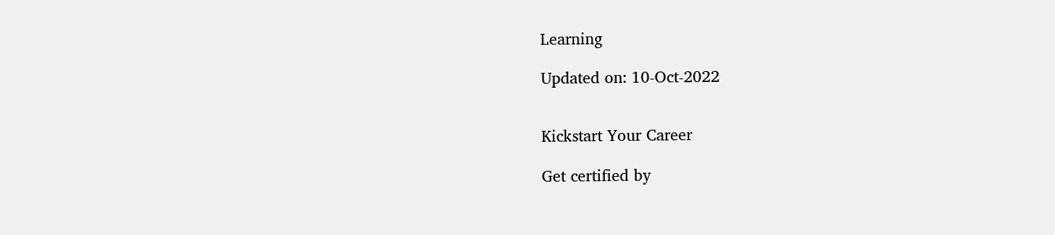Learning

Updated on: 10-Oct-2022


Kickstart Your Career

Get certified by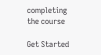completing the course

Get Started